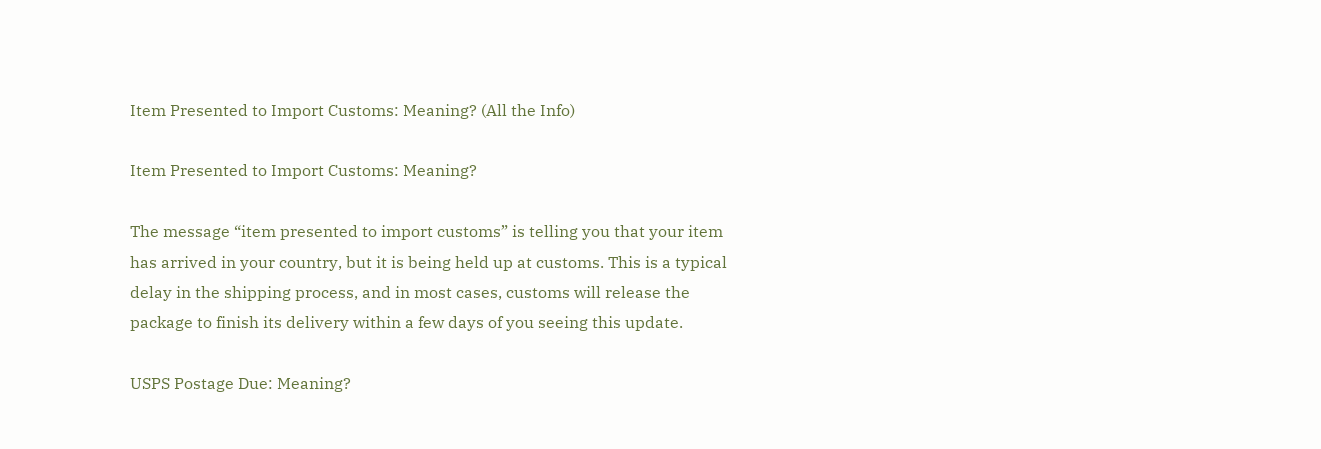Item Presented to Import Customs: Meaning? (All the Info)

Item Presented to Import Customs: Meaning?

The message “item presented to import customs” is telling you that your item has arrived in your country, but it is being held up at customs. This is a typical delay in the shipping process, and in most cases, customs will release the package to finish its delivery within a few days of you seeing this update.

USPS Postage Due: Meaning?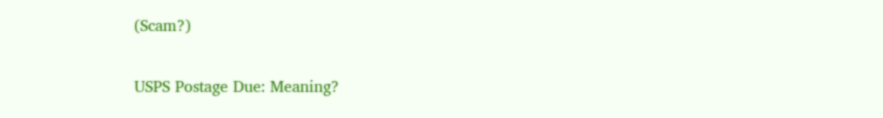(Scam?)

USPS Postage Due: Meaning?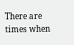There are times when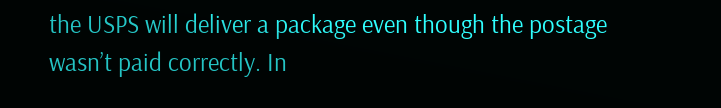the USPS will deliver a package even though the postage wasn’t paid correctly. In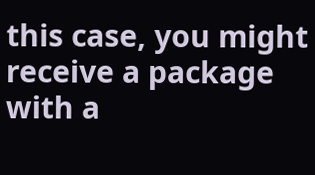this case, you might receive a package with a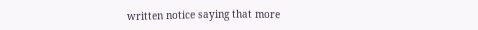written notice saying that more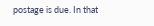postage is due. In that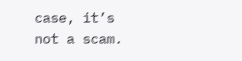case, it’s not a scam.